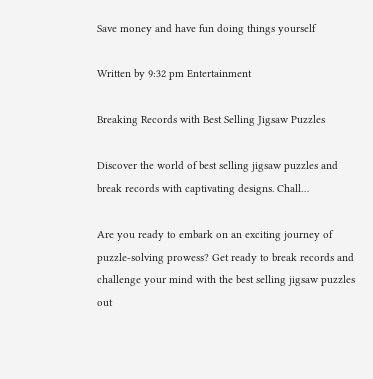Save money and have fun doing things yourself

Written by 9:32 pm Entertainment

Breaking Records with Best Selling Jigsaw Puzzles

Discover the world of best selling jigsaw puzzles and break records with captivating designs. Chall…

Are you ready to embark on an exciting journey of puzzle-solving prowess? Get ready to break records and challenge your mind with the best selling jigsaw puzzles out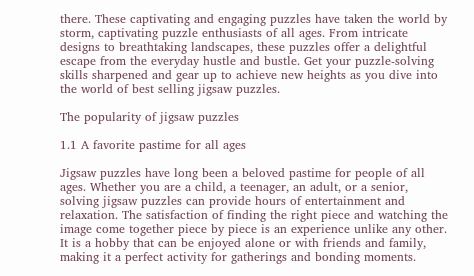there. These captivating and engaging puzzles have taken the world by storm, captivating puzzle enthusiasts of all ages. From intricate designs to breathtaking landscapes, these puzzles offer a delightful escape from the everyday hustle and bustle. Get your puzzle-solving skills sharpened and gear up to achieve new heights as you dive into the world of best selling jigsaw puzzles.

The popularity of jigsaw puzzles

1.1 A favorite pastime for all ages

Jigsaw puzzles have long been a beloved pastime for people of all ages. Whether you are a child, a teenager, an adult, or a senior, solving jigsaw puzzles can provide hours of entertainment and relaxation. The satisfaction of finding the right piece and watching the image come together piece by piece is an experience unlike any other. It is a hobby that can be enjoyed alone or with friends and family, making it a perfect activity for gatherings and bonding moments.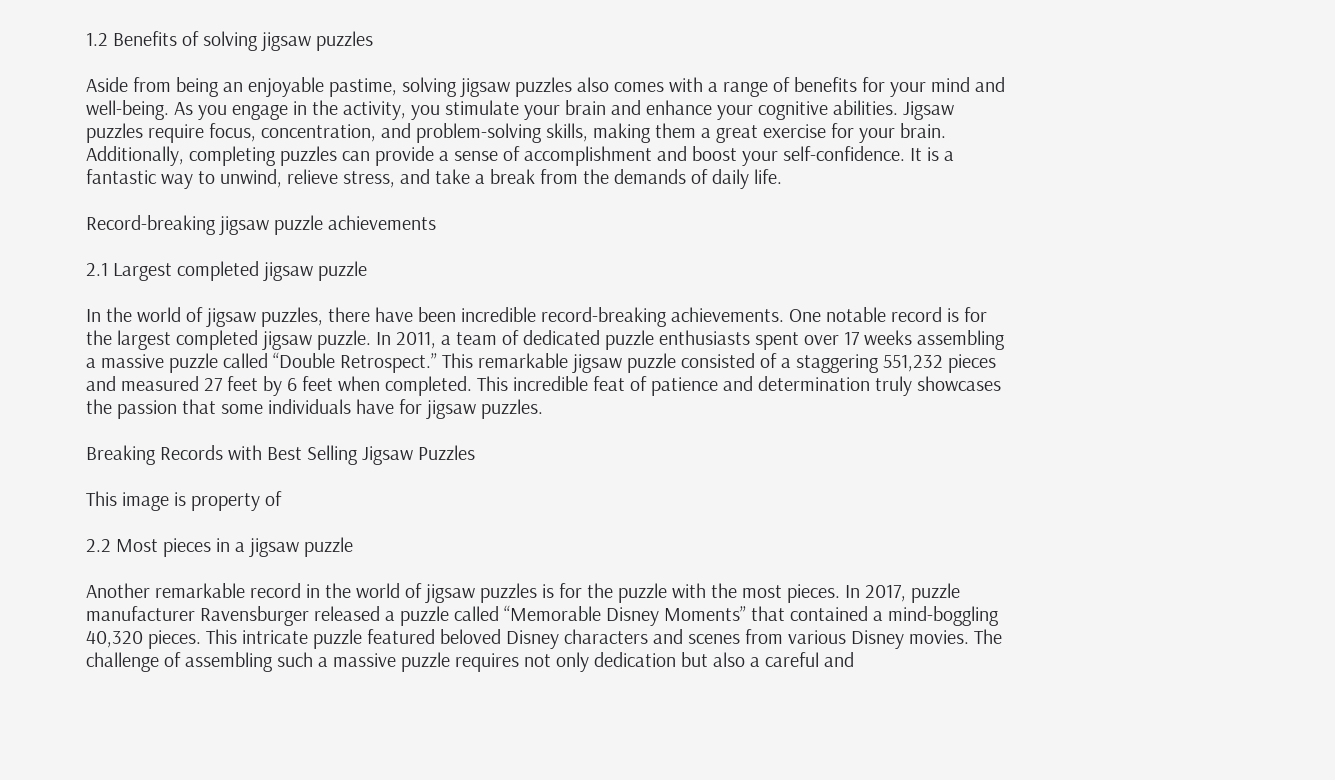1.2 Benefits of solving jigsaw puzzles

Aside from being an enjoyable pastime, solving jigsaw puzzles also comes with a range of benefits for your mind and well-being. As you engage in the activity, you stimulate your brain and enhance your cognitive abilities. Jigsaw puzzles require focus, concentration, and problem-solving skills, making them a great exercise for your brain. Additionally, completing puzzles can provide a sense of accomplishment and boost your self-confidence. It is a fantastic way to unwind, relieve stress, and take a break from the demands of daily life.

Record-breaking jigsaw puzzle achievements

2.1 Largest completed jigsaw puzzle

In the world of jigsaw puzzles, there have been incredible record-breaking achievements. One notable record is for the largest completed jigsaw puzzle. In 2011, a team of dedicated puzzle enthusiasts spent over 17 weeks assembling a massive puzzle called “Double Retrospect.” This remarkable jigsaw puzzle consisted of a staggering 551,232 pieces and measured 27 feet by 6 feet when completed. This incredible feat of patience and determination truly showcases the passion that some individuals have for jigsaw puzzles.

Breaking Records with Best Selling Jigsaw Puzzles

This image is property of

2.2 Most pieces in a jigsaw puzzle

Another remarkable record in the world of jigsaw puzzles is for the puzzle with the most pieces. In 2017, puzzle manufacturer Ravensburger released a puzzle called “Memorable Disney Moments” that contained a mind-boggling 40,320 pieces. This intricate puzzle featured beloved Disney characters and scenes from various Disney movies. The challenge of assembling such a massive puzzle requires not only dedication but also a careful and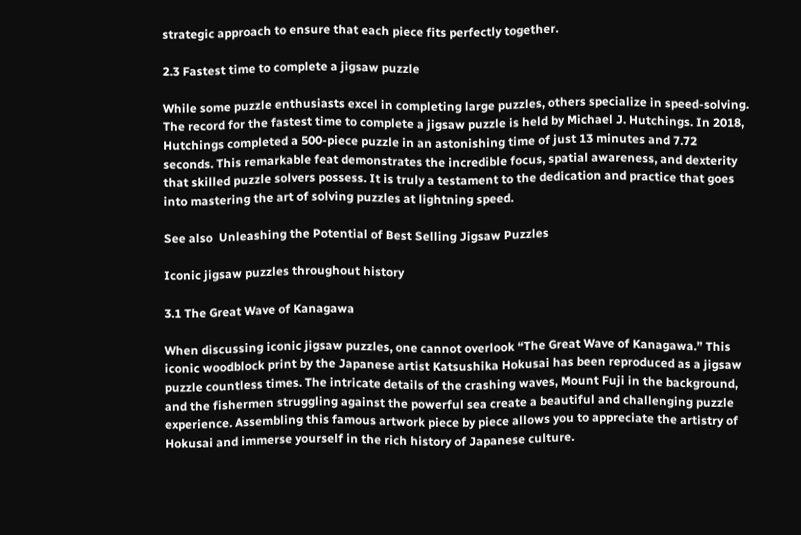strategic approach to ensure that each piece fits perfectly together.

2.3 Fastest time to complete a jigsaw puzzle

While some puzzle enthusiasts excel in completing large puzzles, others specialize in speed-solving. The record for the fastest time to complete a jigsaw puzzle is held by Michael J. Hutchings. In 2018, Hutchings completed a 500-piece puzzle in an astonishing time of just 13 minutes and 7.72 seconds. This remarkable feat demonstrates the incredible focus, spatial awareness, and dexterity that skilled puzzle solvers possess. It is truly a testament to the dedication and practice that goes into mastering the art of solving puzzles at lightning speed.

See also  Unleashing the Potential of Best Selling Jigsaw Puzzles

Iconic jigsaw puzzles throughout history

3.1 The Great Wave of Kanagawa

When discussing iconic jigsaw puzzles, one cannot overlook “The Great Wave of Kanagawa.” This iconic woodblock print by the Japanese artist Katsushika Hokusai has been reproduced as a jigsaw puzzle countless times. The intricate details of the crashing waves, Mount Fuji in the background, and the fishermen struggling against the powerful sea create a beautiful and challenging puzzle experience. Assembling this famous artwork piece by piece allows you to appreciate the artistry of Hokusai and immerse yourself in the rich history of Japanese culture.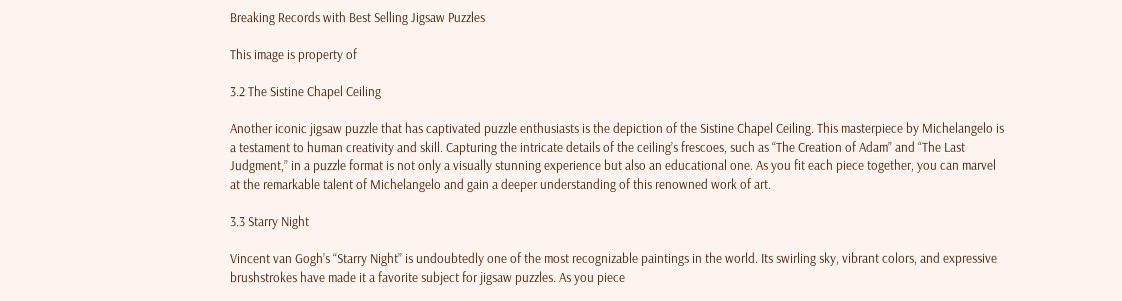Breaking Records with Best Selling Jigsaw Puzzles

This image is property of

3.2 The Sistine Chapel Ceiling

Another iconic jigsaw puzzle that has captivated puzzle enthusiasts is the depiction of the Sistine Chapel Ceiling. This masterpiece by Michelangelo is a testament to human creativity and skill. Capturing the intricate details of the ceiling’s frescoes, such as “The Creation of Adam” and “The Last Judgment,” in a puzzle format is not only a visually stunning experience but also an educational one. As you fit each piece together, you can marvel at the remarkable talent of Michelangelo and gain a deeper understanding of this renowned work of art.

3.3 Starry Night

Vincent van Gogh’s “Starry Night” is undoubtedly one of the most recognizable paintings in the world. Its swirling sky, vibrant colors, and expressive brushstrokes have made it a favorite subject for jigsaw puzzles. As you piece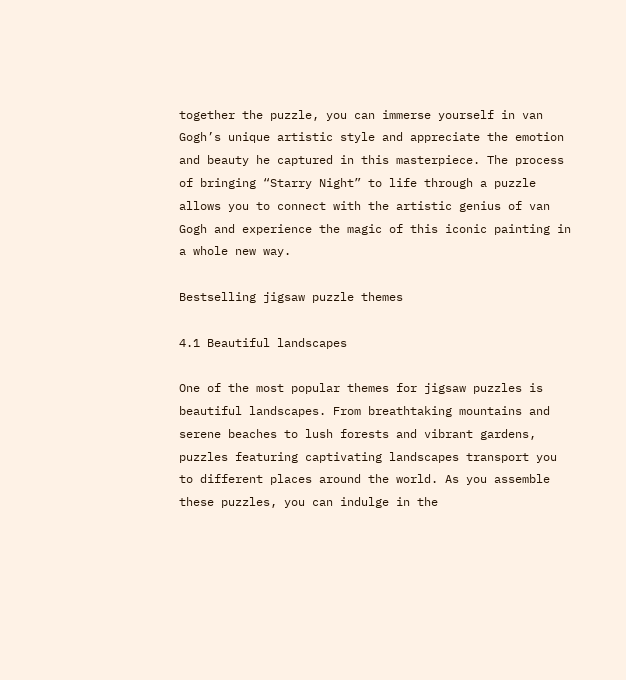together the puzzle, you can immerse yourself in van Gogh’s unique artistic style and appreciate the emotion and beauty he captured in this masterpiece. The process of bringing “Starry Night” to life through a puzzle allows you to connect with the artistic genius of van Gogh and experience the magic of this iconic painting in a whole new way.

Bestselling jigsaw puzzle themes

4.1 Beautiful landscapes

One of the most popular themes for jigsaw puzzles is beautiful landscapes. From breathtaking mountains and serene beaches to lush forests and vibrant gardens, puzzles featuring captivating landscapes transport you to different places around the world. As you assemble these puzzles, you can indulge in the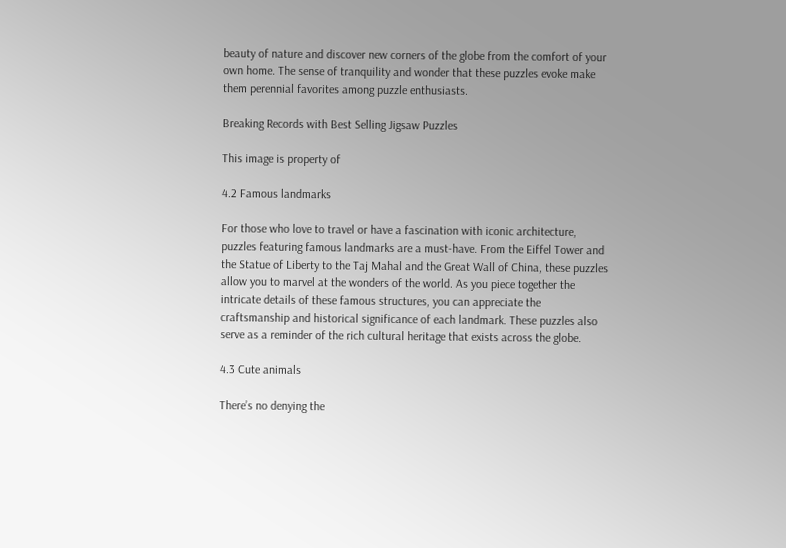beauty of nature and discover new corners of the globe from the comfort of your own home. The sense of tranquility and wonder that these puzzles evoke make them perennial favorites among puzzle enthusiasts.

Breaking Records with Best Selling Jigsaw Puzzles

This image is property of

4.2 Famous landmarks

For those who love to travel or have a fascination with iconic architecture, puzzles featuring famous landmarks are a must-have. From the Eiffel Tower and the Statue of Liberty to the Taj Mahal and the Great Wall of China, these puzzles allow you to marvel at the wonders of the world. As you piece together the intricate details of these famous structures, you can appreciate the craftsmanship and historical significance of each landmark. These puzzles also serve as a reminder of the rich cultural heritage that exists across the globe.

4.3 Cute animals

There’s no denying the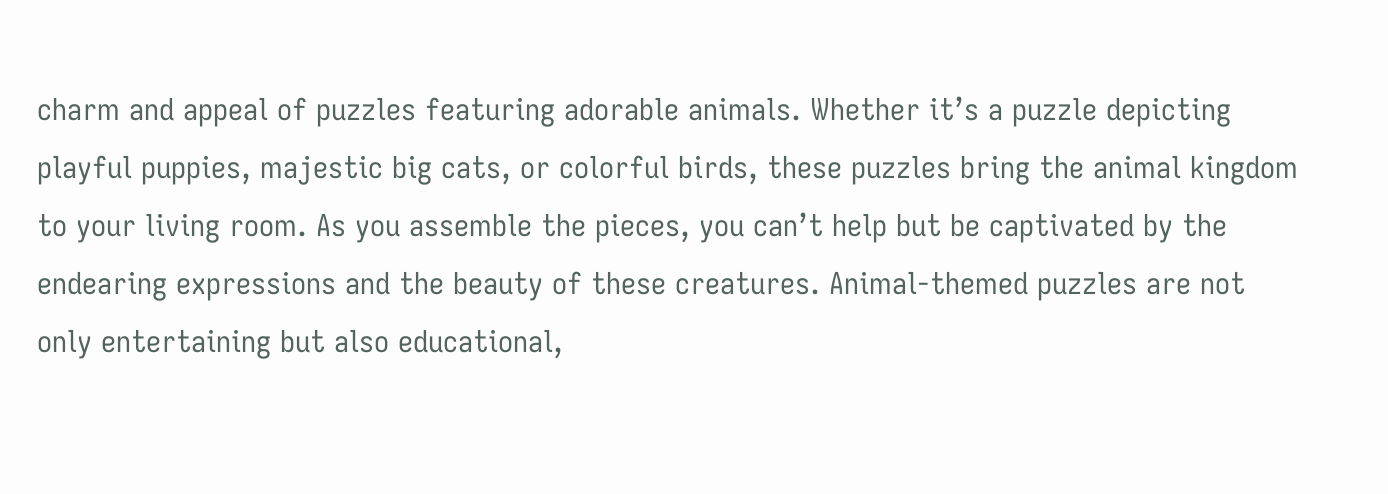charm and appeal of puzzles featuring adorable animals. Whether it’s a puzzle depicting playful puppies, majestic big cats, or colorful birds, these puzzles bring the animal kingdom to your living room. As you assemble the pieces, you can’t help but be captivated by the endearing expressions and the beauty of these creatures. Animal-themed puzzles are not only entertaining but also educational,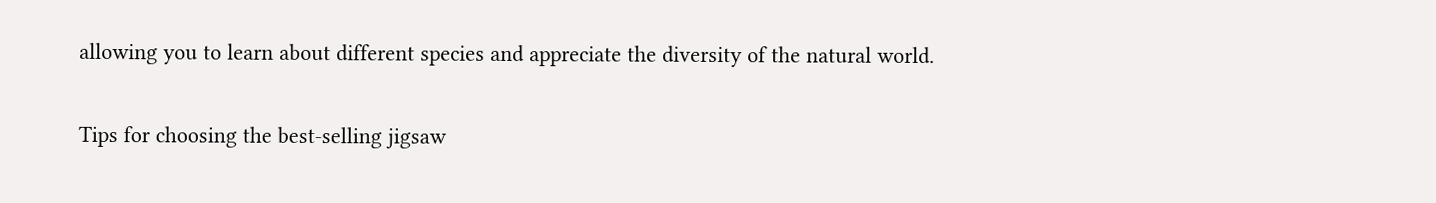allowing you to learn about different species and appreciate the diversity of the natural world.

Tips for choosing the best-selling jigsaw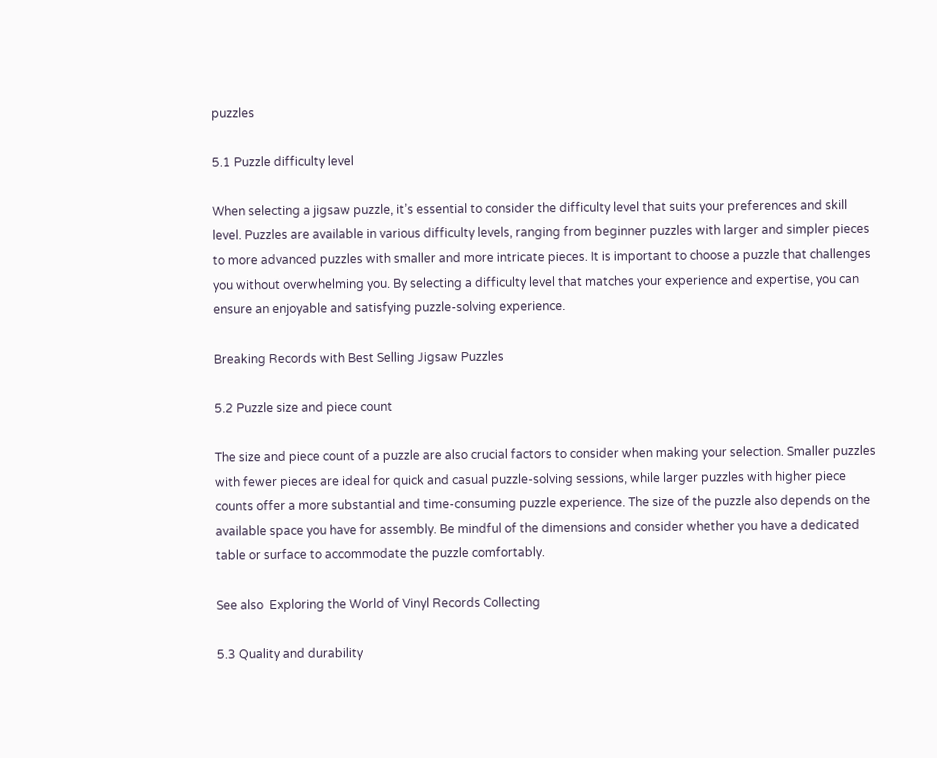puzzles

5.1 Puzzle difficulty level

When selecting a jigsaw puzzle, it’s essential to consider the difficulty level that suits your preferences and skill level. Puzzles are available in various difficulty levels, ranging from beginner puzzles with larger and simpler pieces to more advanced puzzles with smaller and more intricate pieces. It is important to choose a puzzle that challenges you without overwhelming you. By selecting a difficulty level that matches your experience and expertise, you can ensure an enjoyable and satisfying puzzle-solving experience.

Breaking Records with Best Selling Jigsaw Puzzles

5.2 Puzzle size and piece count

The size and piece count of a puzzle are also crucial factors to consider when making your selection. Smaller puzzles with fewer pieces are ideal for quick and casual puzzle-solving sessions, while larger puzzles with higher piece counts offer a more substantial and time-consuming puzzle experience. The size of the puzzle also depends on the available space you have for assembly. Be mindful of the dimensions and consider whether you have a dedicated table or surface to accommodate the puzzle comfortably.

See also  Exploring the World of Vinyl Records Collecting

5.3 Quality and durability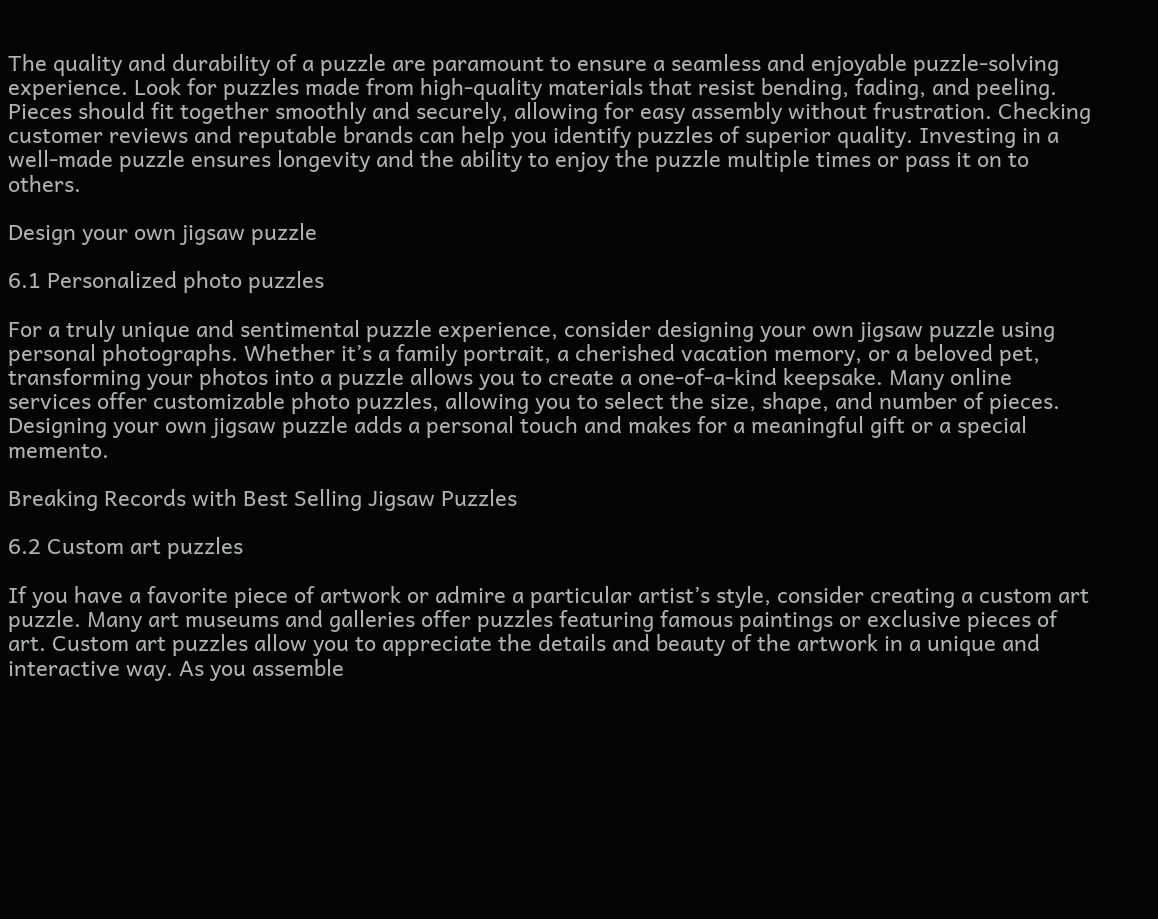The quality and durability of a puzzle are paramount to ensure a seamless and enjoyable puzzle-solving experience. Look for puzzles made from high-quality materials that resist bending, fading, and peeling. Pieces should fit together smoothly and securely, allowing for easy assembly without frustration. Checking customer reviews and reputable brands can help you identify puzzles of superior quality. Investing in a well-made puzzle ensures longevity and the ability to enjoy the puzzle multiple times or pass it on to others.

Design your own jigsaw puzzle

6.1 Personalized photo puzzles

For a truly unique and sentimental puzzle experience, consider designing your own jigsaw puzzle using personal photographs. Whether it’s a family portrait, a cherished vacation memory, or a beloved pet, transforming your photos into a puzzle allows you to create a one-of-a-kind keepsake. Many online services offer customizable photo puzzles, allowing you to select the size, shape, and number of pieces. Designing your own jigsaw puzzle adds a personal touch and makes for a meaningful gift or a special memento.

Breaking Records with Best Selling Jigsaw Puzzles

6.2 Custom art puzzles

If you have a favorite piece of artwork or admire a particular artist’s style, consider creating a custom art puzzle. Many art museums and galleries offer puzzles featuring famous paintings or exclusive pieces of art. Custom art puzzles allow you to appreciate the details and beauty of the artwork in a unique and interactive way. As you assemble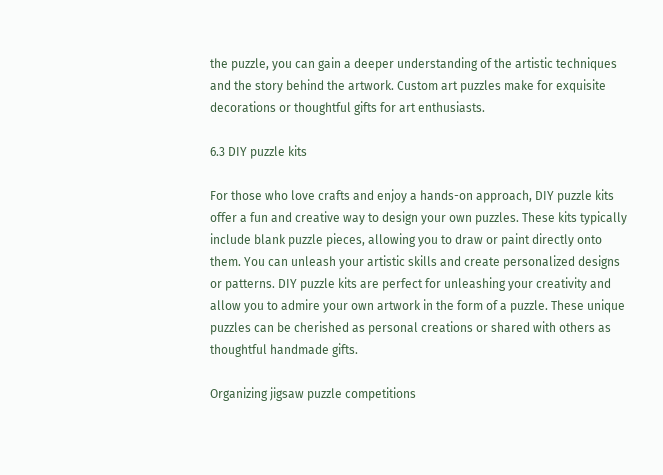the puzzle, you can gain a deeper understanding of the artistic techniques and the story behind the artwork. Custom art puzzles make for exquisite decorations or thoughtful gifts for art enthusiasts.

6.3 DIY puzzle kits

For those who love crafts and enjoy a hands-on approach, DIY puzzle kits offer a fun and creative way to design your own puzzles. These kits typically include blank puzzle pieces, allowing you to draw or paint directly onto them. You can unleash your artistic skills and create personalized designs or patterns. DIY puzzle kits are perfect for unleashing your creativity and allow you to admire your own artwork in the form of a puzzle. These unique puzzles can be cherished as personal creations or shared with others as thoughtful handmade gifts.

Organizing jigsaw puzzle competitions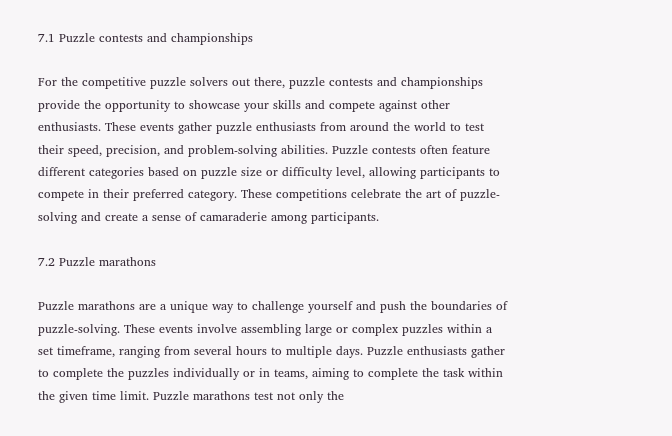7.1 Puzzle contests and championships

For the competitive puzzle solvers out there, puzzle contests and championships provide the opportunity to showcase your skills and compete against other enthusiasts. These events gather puzzle enthusiasts from around the world to test their speed, precision, and problem-solving abilities. Puzzle contests often feature different categories based on puzzle size or difficulty level, allowing participants to compete in their preferred category. These competitions celebrate the art of puzzle-solving and create a sense of camaraderie among participants.

7.2 Puzzle marathons

Puzzle marathons are a unique way to challenge yourself and push the boundaries of puzzle-solving. These events involve assembling large or complex puzzles within a set timeframe, ranging from several hours to multiple days. Puzzle enthusiasts gather to complete the puzzles individually or in teams, aiming to complete the task within the given time limit. Puzzle marathons test not only the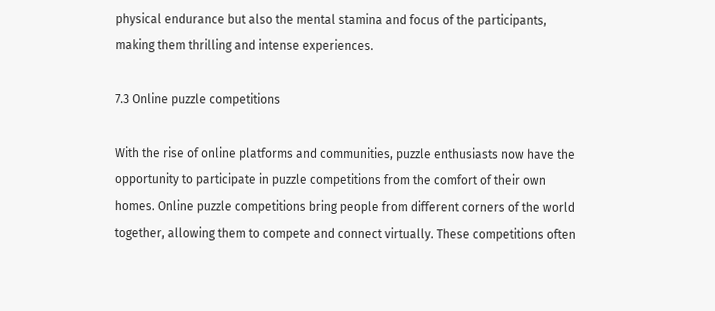physical endurance but also the mental stamina and focus of the participants, making them thrilling and intense experiences.

7.3 Online puzzle competitions

With the rise of online platforms and communities, puzzle enthusiasts now have the opportunity to participate in puzzle competitions from the comfort of their own homes. Online puzzle competitions bring people from different corners of the world together, allowing them to compete and connect virtually. These competitions often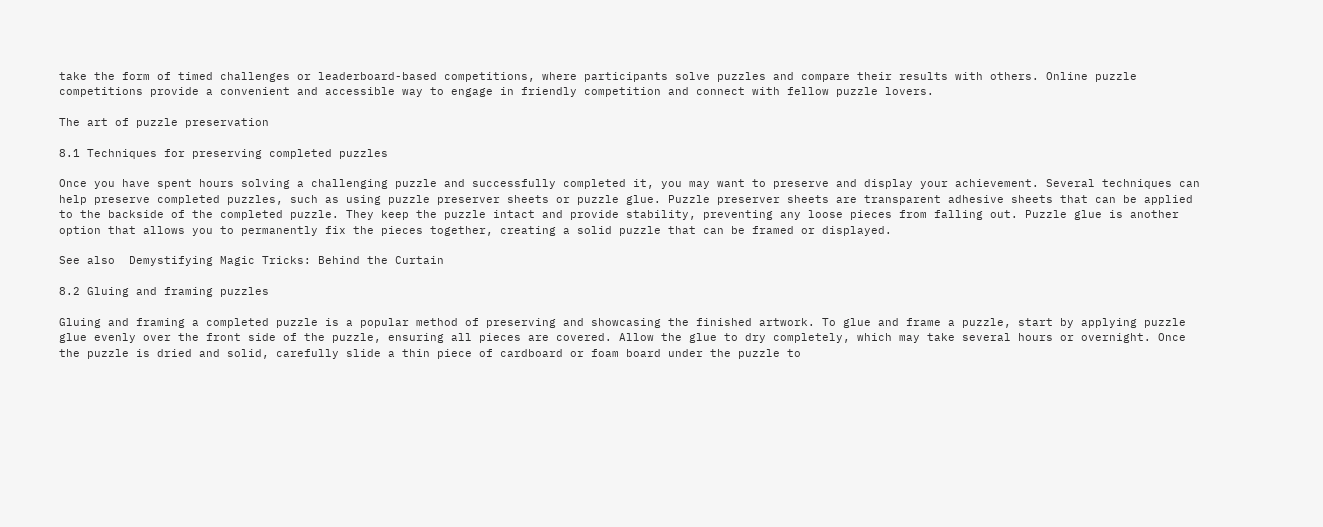take the form of timed challenges or leaderboard-based competitions, where participants solve puzzles and compare their results with others. Online puzzle competitions provide a convenient and accessible way to engage in friendly competition and connect with fellow puzzle lovers.

The art of puzzle preservation

8.1 Techniques for preserving completed puzzles

Once you have spent hours solving a challenging puzzle and successfully completed it, you may want to preserve and display your achievement. Several techniques can help preserve completed puzzles, such as using puzzle preserver sheets or puzzle glue. Puzzle preserver sheets are transparent adhesive sheets that can be applied to the backside of the completed puzzle. They keep the puzzle intact and provide stability, preventing any loose pieces from falling out. Puzzle glue is another option that allows you to permanently fix the pieces together, creating a solid puzzle that can be framed or displayed.

See also  Demystifying Magic Tricks: Behind the Curtain

8.2 Gluing and framing puzzles

Gluing and framing a completed puzzle is a popular method of preserving and showcasing the finished artwork. To glue and frame a puzzle, start by applying puzzle glue evenly over the front side of the puzzle, ensuring all pieces are covered. Allow the glue to dry completely, which may take several hours or overnight. Once the puzzle is dried and solid, carefully slide a thin piece of cardboard or foam board under the puzzle to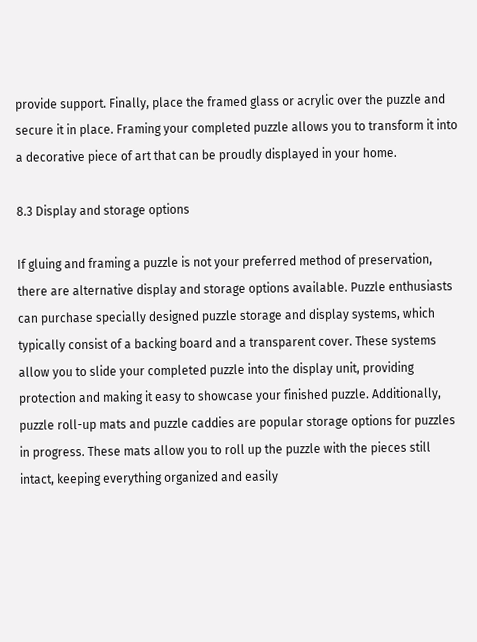provide support. Finally, place the framed glass or acrylic over the puzzle and secure it in place. Framing your completed puzzle allows you to transform it into a decorative piece of art that can be proudly displayed in your home.

8.3 Display and storage options

If gluing and framing a puzzle is not your preferred method of preservation, there are alternative display and storage options available. Puzzle enthusiasts can purchase specially designed puzzle storage and display systems, which typically consist of a backing board and a transparent cover. These systems allow you to slide your completed puzzle into the display unit, providing protection and making it easy to showcase your finished puzzle. Additionally, puzzle roll-up mats and puzzle caddies are popular storage options for puzzles in progress. These mats allow you to roll up the puzzle with the pieces still intact, keeping everything organized and easily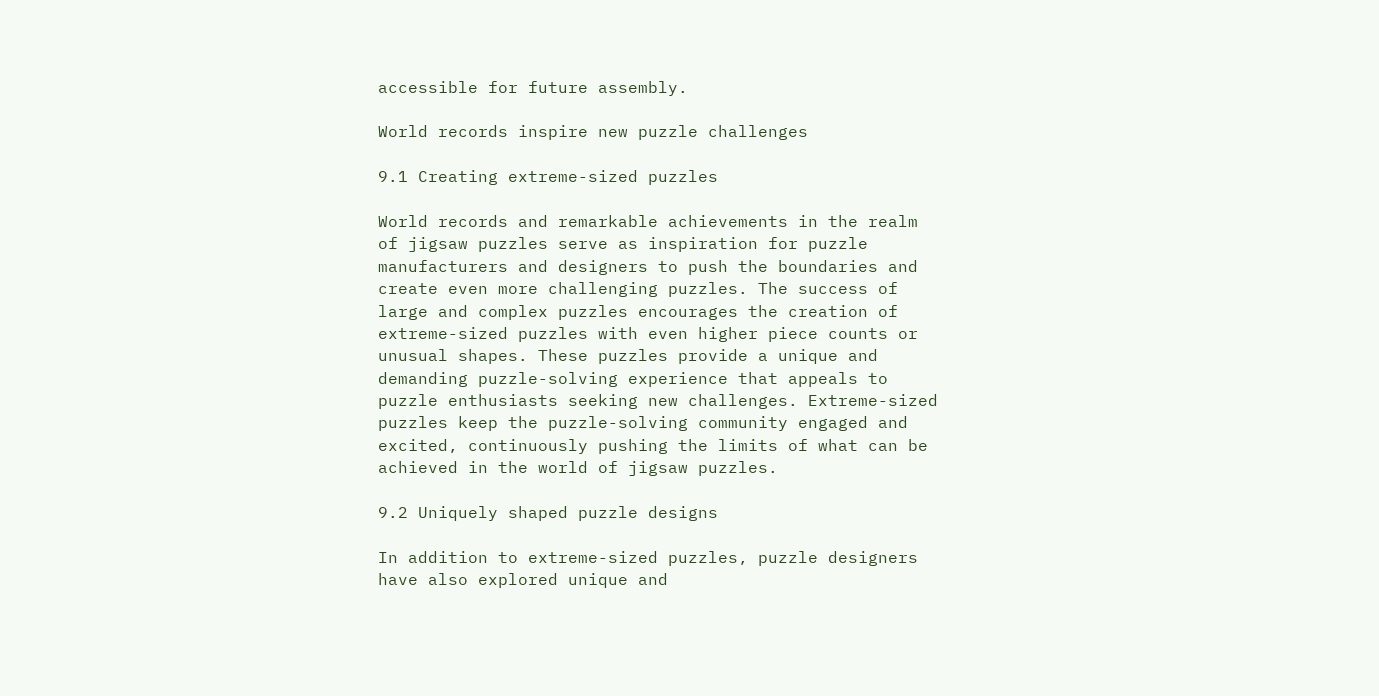accessible for future assembly.

World records inspire new puzzle challenges

9.1 Creating extreme-sized puzzles

World records and remarkable achievements in the realm of jigsaw puzzles serve as inspiration for puzzle manufacturers and designers to push the boundaries and create even more challenging puzzles. The success of large and complex puzzles encourages the creation of extreme-sized puzzles with even higher piece counts or unusual shapes. These puzzles provide a unique and demanding puzzle-solving experience that appeals to puzzle enthusiasts seeking new challenges. Extreme-sized puzzles keep the puzzle-solving community engaged and excited, continuously pushing the limits of what can be achieved in the world of jigsaw puzzles.

9.2 Uniquely shaped puzzle designs

In addition to extreme-sized puzzles, puzzle designers have also explored unique and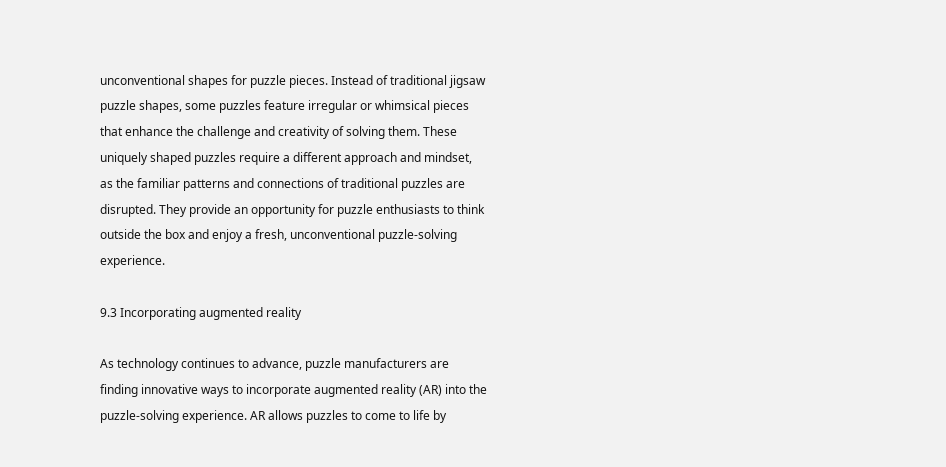unconventional shapes for puzzle pieces. Instead of traditional jigsaw puzzle shapes, some puzzles feature irregular or whimsical pieces that enhance the challenge and creativity of solving them. These uniquely shaped puzzles require a different approach and mindset, as the familiar patterns and connections of traditional puzzles are disrupted. They provide an opportunity for puzzle enthusiasts to think outside the box and enjoy a fresh, unconventional puzzle-solving experience.

9.3 Incorporating augmented reality

As technology continues to advance, puzzle manufacturers are finding innovative ways to incorporate augmented reality (AR) into the puzzle-solving experience. AR allows puzzles to come to life by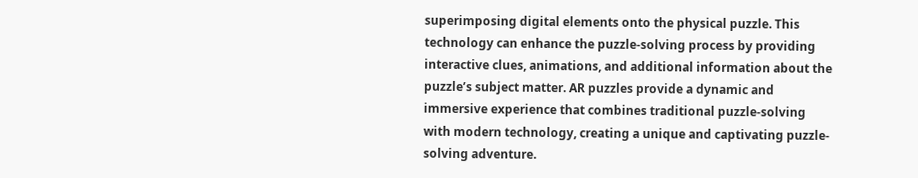superimposing digital elements onto the physical puzzle. This technology can enhance the puzzle-solving process by providing interactive clues, animations, and additional information about the puzzle’s subject matter. AR puzzles provide a dynamic and immersive experience that combines traditional puzzle-solving with modern technology, creating a unique and captivating puzzle-solving adventure.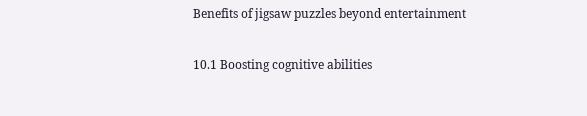Benefits of jigsaw puzzles beyond entertainment

10.1 Boosting cognitive abilities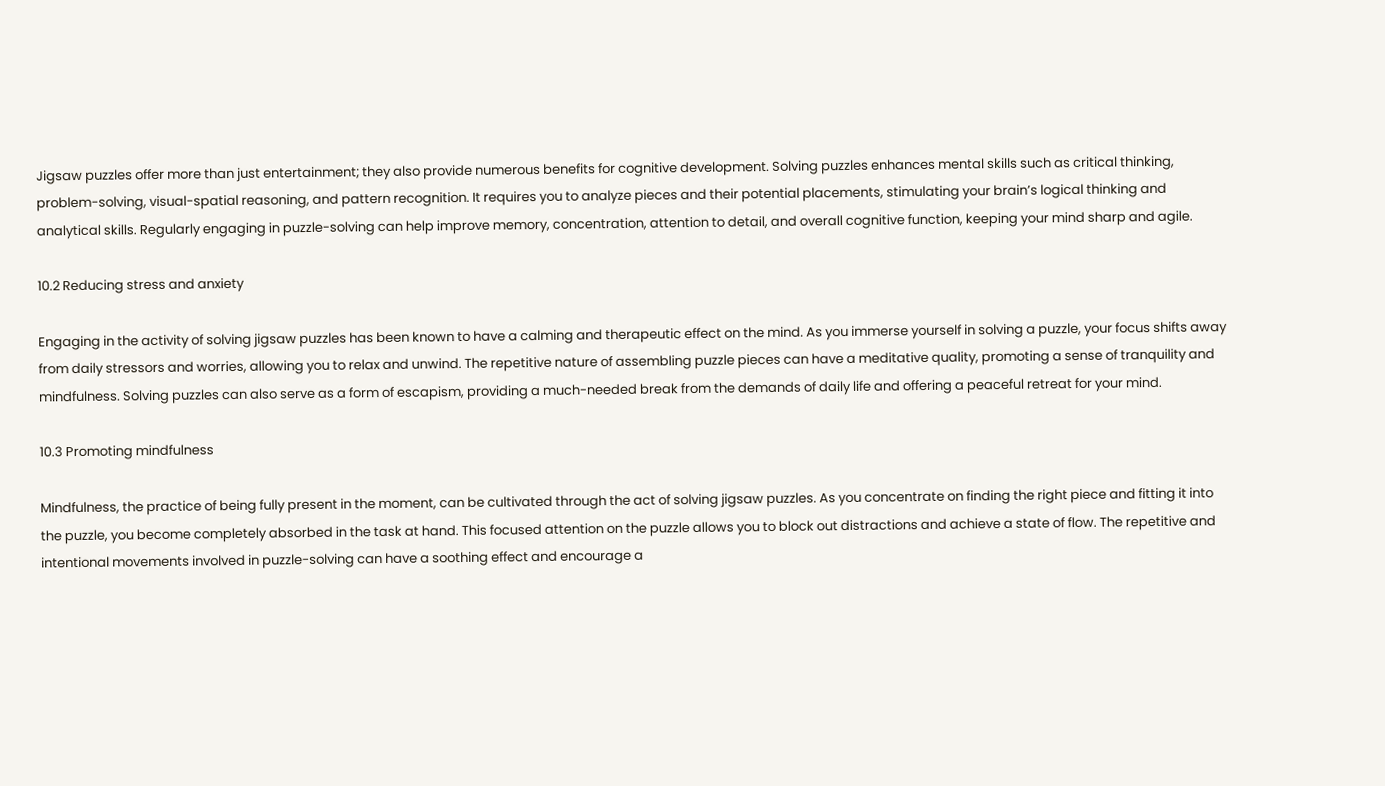Jigsaw puzzles offer more than just entertainment; they also provide numerous benefits for cognitive development. Solving puzzles enhances mental skills such as critical thinking, problem-solving, visual-spatial reasoning, and pattern recognition. It requires you to analyze pieces and their potential placements, stimulating your brain’s logical thinking and analytical skills. Regularly engaging in puzzle-solving can help improve memory, concentration, attention to detail, and overall cognitive function, keeping your mind sharp and agile.

10.2 Reducing stress and anxiety

Engaging in the activity of solving jigsaw puzzles has been known to have a calming and therapeutic effect on the mind. As you immerse yourself in solving a puzzle, your focus shifts away from daily stressors and worries, allowing you to relax and unwind. The repetitive nature of assembling puzzle pieces can have a meditative quality, promoting a sense of tranquility and mindfulness. Solving puzzles can also serve as a form of escapism, providing a much-needed break from the demands of daily life and offering a peaceful retreat for your mind.

10.3 Promoting mindfulness

Mindfulness, the practice of being fully present in the moment, can be cultivated through the act of solving jigsaw puzzles. As you concentrate on finding the right piece and fitting it into the puzzle, you become completely absorbed in the task at hand. This focused attention on the puzzle allows you to block out distractions and achieve a state of flow. The repetitive and intentional movements involved in puzzle-solving can have a soothing effect and encourage a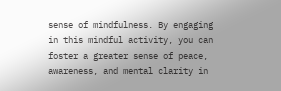sense of mindfulness. By engaging in this mindful activity, you can foster a greater sense of peace, awareness, and mental clarity in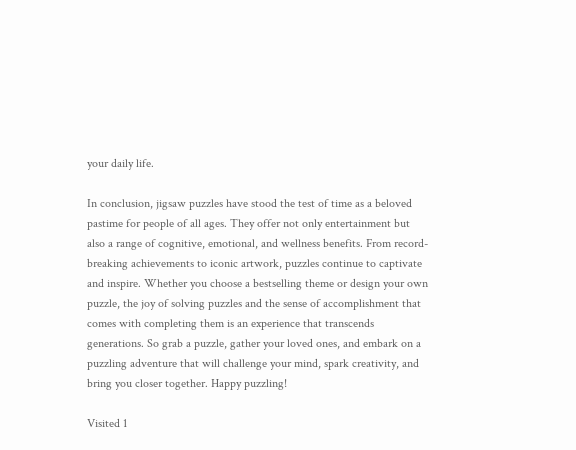your daily life.

In conclusion, jigsaw puzzles have stood the test of time as a beloved pastime for people of all ages. They offer not only entertainment but also a range of cognitive, emotional, and wellness benefits. From record-breaking achievements to iconic artwork, puzzles continue to captivate and inspire. Whether you choose a bestselling theme or design your own puzzle, the joy of solving puzzles and the sense of accomplishment that comes with completing them is an experience that transcends generations. So grab a puzzle, gather your loved ones, and embark on a puzzling adventure that will challenge your mind, spark creativity, and bring you closer together. Happy puzzling!

Visited 1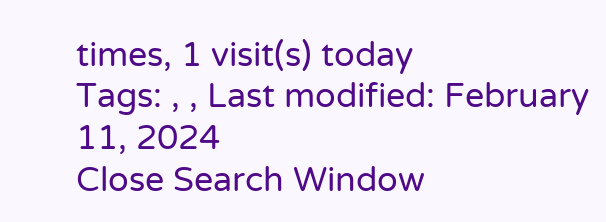times, 1 visit(s) today
Tags: , , Last modified: February 11, 2024
Close Search Window